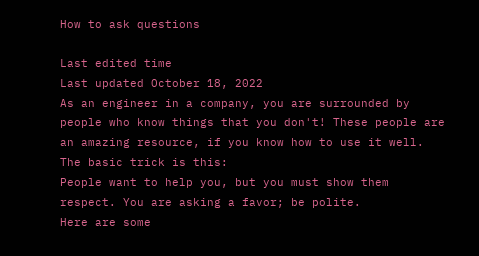How to ask questions

Last edited time
Last updated October 18, 2022
As an engineer in a company, you are surrounded by people who know things that you don't! These people are an amazing resource, if you know how to use it well. The basic trick is this:
People want to help you, but you must show them respect. You are asking a favor; be polite.
Here are some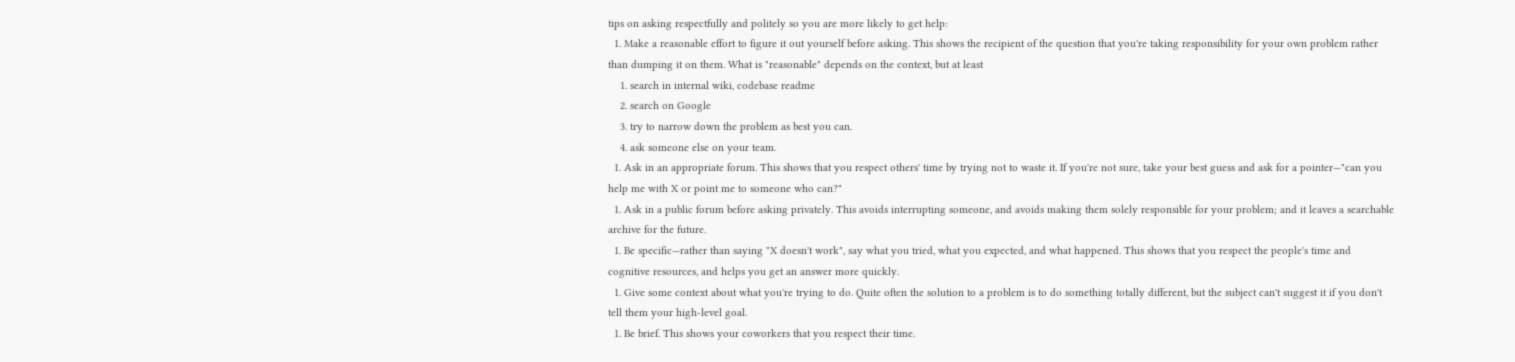tips on asking respectfully and politely so you are more likely to get help:
  1. Make a reasonable effort to figure it out yourself before asking. This shows the recipient of the question that you're taking responsibility for your own problem rather than dumping it on them. What is "reasonable" depends on the context, but at least
    1. search in internal wiki, codebase readme
    2. search on Google
    3. try to narrow down the problem as best you can.
    4. ask someone else on your team.
  1. Ask in an appropriate forum. This shows that you respect others' time by trying not to waste it. If you're not sure, take your best guess and ask for a pointer—"can you help me with X or point me to someone who can?"
  1. Ask in a public forum before asking privately. This avoids interrupting someone, and avoids making them solely responsible for your problem; and it leaves a searchable archive for the future.
  1. Be specific—rather than saying "X doesn't work", say what you tried, what you expected, and what happened. This shows that you respect the people's time and cognitive resources, and helps you get an answer more quickly.
  1. Give some context about what you're trying to do. Quite often the solution to a problem is to do something totally different, but the subject can't suggest it if you don't tell them your high-level goal.
  1. Be brief. This shows your coworkers that you respect their time.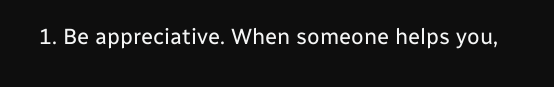1. Be appreciative. When someone helps you,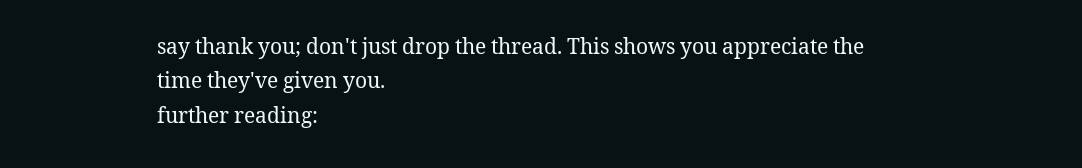say thank you; don't just drop the thread. This shows you appreciate the time they've given you.
further reading: